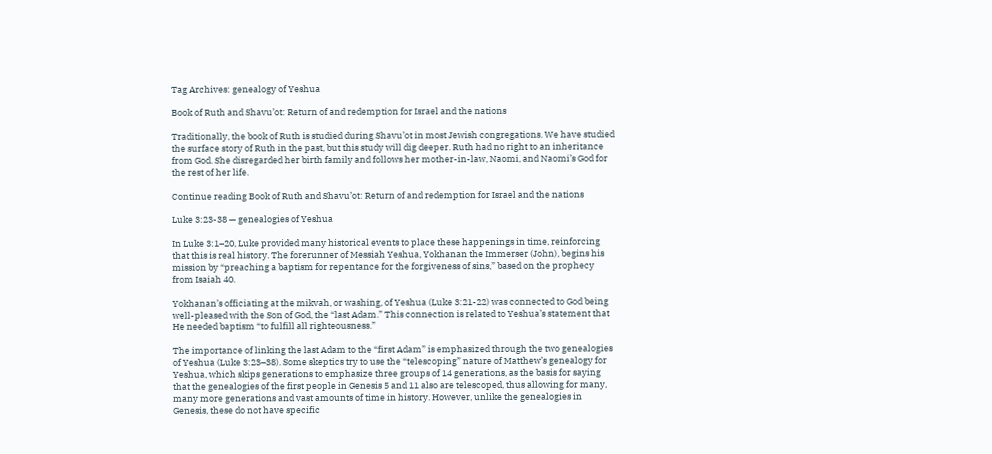Tag Archives: genealogy of Yeshua

Book of Ruth and Shavu’ot: Return of and redemption for Israel and the nations

Traditionally, the book of Ruth is studied during Shavu’ot in most Jewish congregations. We have studied the surface story of Ruth in the past, but this study will dig deeper. Ruth had no right to an inheritance from God. She disregarded her birth family and follows her mother-in-law, Naomi, and Naomi’s God for the rest of her life.

Continue reading Book of Ruth and Shavu’ot: Return of and redemption for Israel and the nations

Luke 3:23-38 — genealogies of Yeshua

In Luke 3:1–20, Luke provided many historical events to place these happenings in time, reinforcing that this is real history. The forerunner of Messiah Yeshua, Yokhanan the Immerser (John), begins his mission by “preaching a baptism for repentance for the forgiveness of sins,” based on the prophecy from Isaiah 40.

Yokhanan’s officiating at the mikvah, or washing, of Yeshua (Luke 3:21-22) was connected to God being well-pleased with the Son of God, the “last Adam.” This connection is related to Yeshua’s statement that He needed baptism “to fulfill all righteousness.”

The importance of linking the last Adam to the “first Adam” is emphasized through the two genealogies of Yeshua (Luke 3:23–38). Some skeptics try to use the “telescoping” nature of Matthew’s genealogy for Yeshua, which skips generations to emphasize three groups of 14 generations, as the basis for saying that the genealogies of the first people in Genesis 5 and 11 also are telescoped, thus allowing for many, many more generations and vast amounts of time in history. However, unlike the genealogies in Genesis, these do not have specific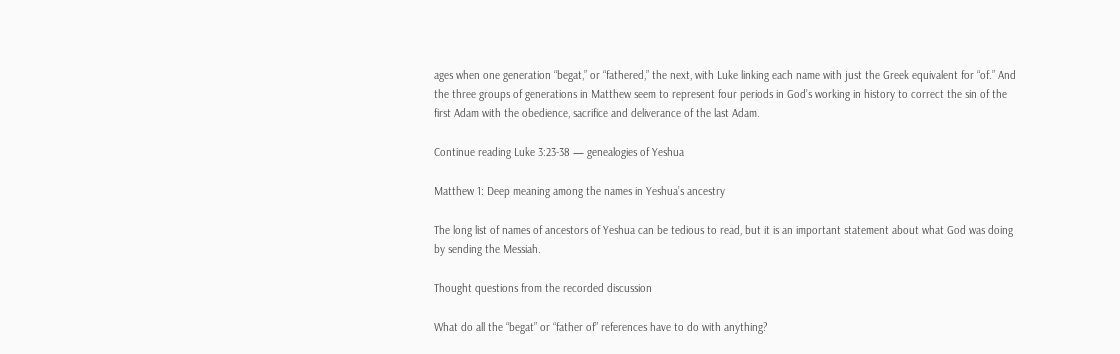ages when one generation “begat,” or “fathered,” the next, with Luke linking each name with just the Greek equivalent for “of.” And the three groups of generations in Matthew seem to represent four periods in God’s working in history to correct the sin of the first Adam with the obedience, sacrifice and deliverance of the last Adam.

Continue reading Luke 3:23-38 — genealogies of Yeshua

Matthew 1: Deep meaning among the names in Yeshua’s ancestry

The long list of names of ancestors of Yeshua can be tedious to read, but it is an important statement about what God was doing by sending the Messiah.

Thought questions from the recorded discussion

What do all the “begat” or “father of” references have to do with anything?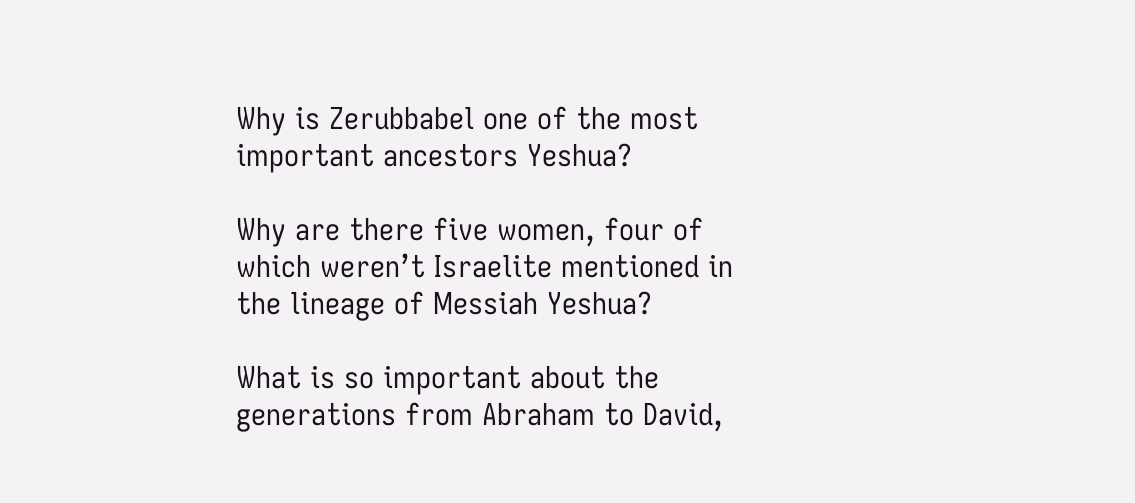Why is Zerubbabel one of the most important ancestors Yeshua?

Why are there five women, four of which weren’t Israelite mentioned in the lineage of Messiah Yeshua?

What is so important about the generations from Abraham to David,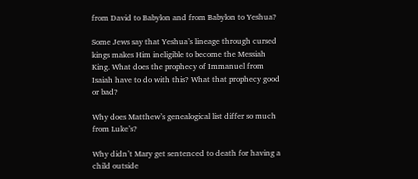from David to Babylon and from Babylon to Yeshua?

Some Jews say that Yeshua’s lineage through cursed kings makes Him ineligible to become the Messiah King. What does the prophecy of Immanuel from Isaiah have to do with this? What that prophecy good or bad?

Why does Matthew’s genealogical list differ so much from Luke’s?

Why didn’t Mary get sentenced to death for having a child outside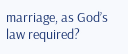marriage, as God’s law required?